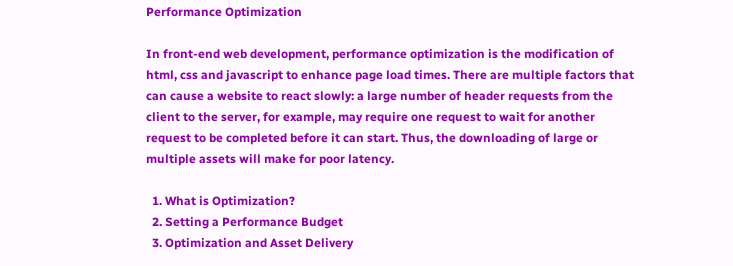Performance Optimization

In front-end web development, performance optimization is the modification of html, css and javascript to enhance page load times. There are multiple factors that can cause a website to react slowly: a large number of header requests from the client to the server, for example, may require one request to wait for another request to be completed before it can start. Thus, the downloading of large or multiple assets will make for poor latency.

  1. What is Optimization?
  2. Setting a Performance Budget
  3. Optimization and Asset Delivery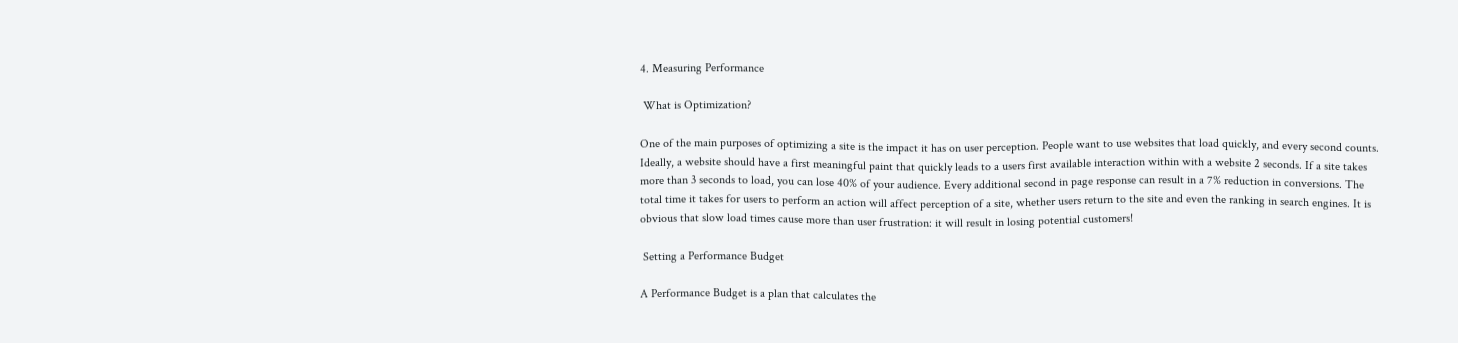4. Measuring Performance

 What is Optimization?

One of the main purposes of optimizing a site is the impact it has on user perception. People want to use websites that load quickly, and every second counts. Ideally, a website should have a first meaningful paint that quickly leads to a users first available interaction within with a website 2 seconds. If a site takes more than 3 seconds to load, you can lose 40% of your audience. Every additional second in page response can result in a 7% reduction in conversions. The total time it takes for users to perform an action will affect perception of a site, whether users return to the site and even the ranking in search engines. It is obvious that slow load times cause more than user frustration: it will result in losing potential customers!

 Setting a Performance Budget

A Performance Budget is a plan that calculates the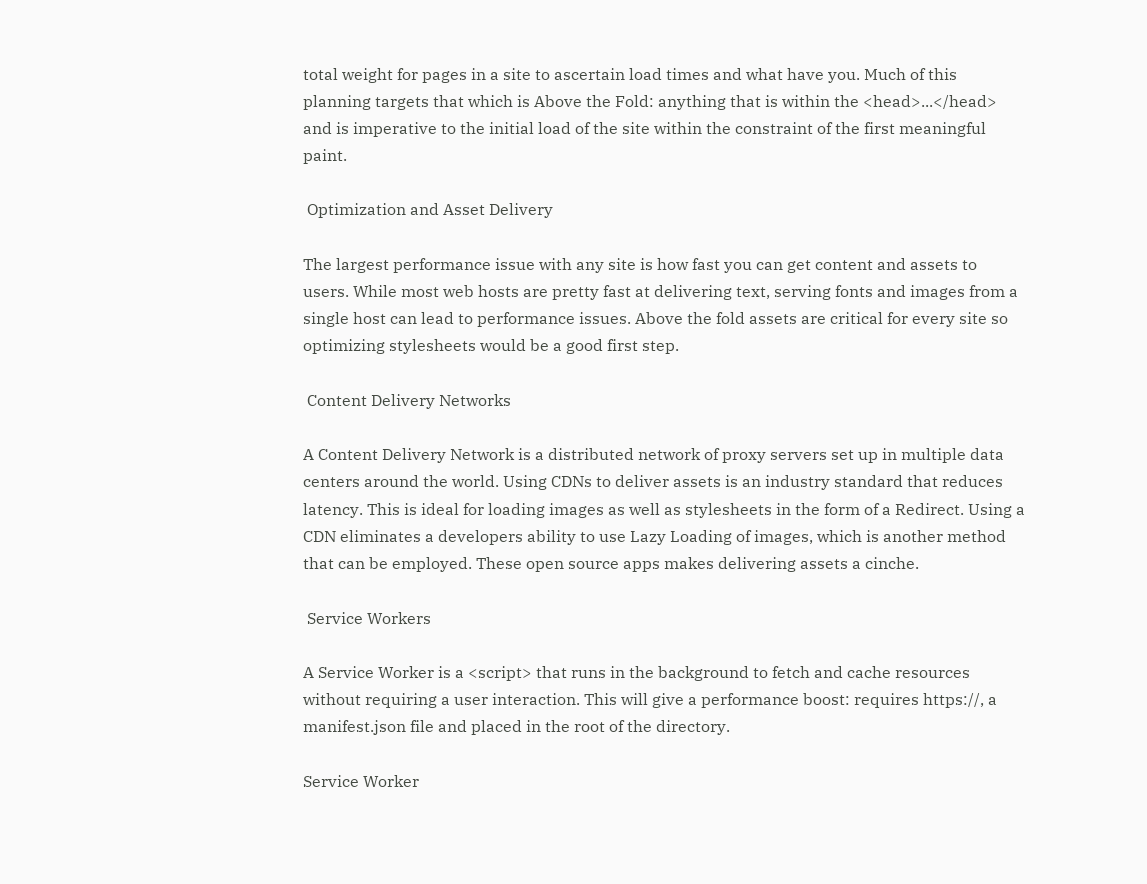total weight for pages in a site to ascertain load times and what have you. Much of this planning targets that which is Above the Fold: anything that is within the <head>...</head> and is imperative to the initial load of the site within the constraint of the first meaningful paint.

 Optimization and Asset Delivery

The largest performance issue with any site is how fast you can get content and assets to users. While most web hosts are pretty fast at delivering text, serving fonts and images from a single host can lead to performance issues. Above the fold assets are critical for every site so optimizing stylesheets would be a good first step.

 Content Delivery Networks

A Content Delivery Network is a distributed network of proxy servers set up in multiple data centers around the world. Using CDNs to deliver assets is an industry standard that reduces latency. This is ideal for loading images as well as stylesheets in the form of a Redirect. Using a CDN eliminates a developers ability to use Lazy Loading of images, which is another method that can be employed. These open source apps makes delivering assets a cinche.

 Service Workers

A Service Worker is a <script> that runs in the background to fetch and cache resources without requiring a user interaction. This will give a performance boost: requires https://, a manifest.json file and placed in the root of the directory.

Service Worker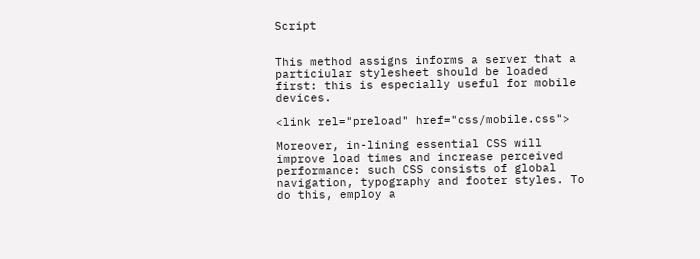Script


This method assigns informs a server that a particiular stylesheet should be loaded first: this is especially useful for mobile devices.

<link rel="preload" href="css/mobile.css">

Moreover, in-lining essential CSS will improve load times and increase perceived performance: such CSS consists of global navigation, typography and footer styles. To do this, employ a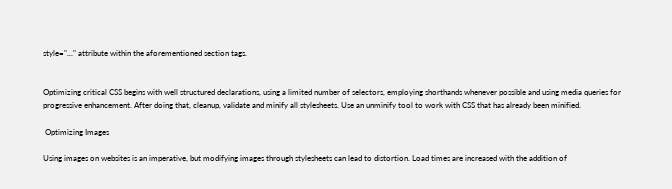style="..." attribute within the aforementioned section tags.


Optimizing critical CSS begins with well structured declarations, using a limited number of selectors, employing shorthands whenever possible and using media queries for progressive enhancement. After doing that, cleanup, validate and minify all stylesheets. Use an unminify tool to work with CSS that has already been minified.

 Optimizing Images

Using images on websites is an imperative, but modifying images through stylesheets can lead to distortion. Load times are increased with the addition of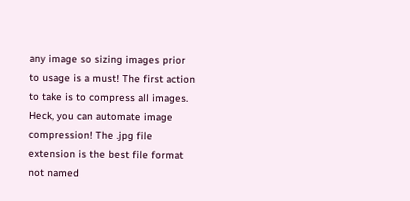any image so sizing images prior to usage is a must! The first action to take is to compress all images. Heck, you can automate image compression! The .jpg file extension is the best file format not named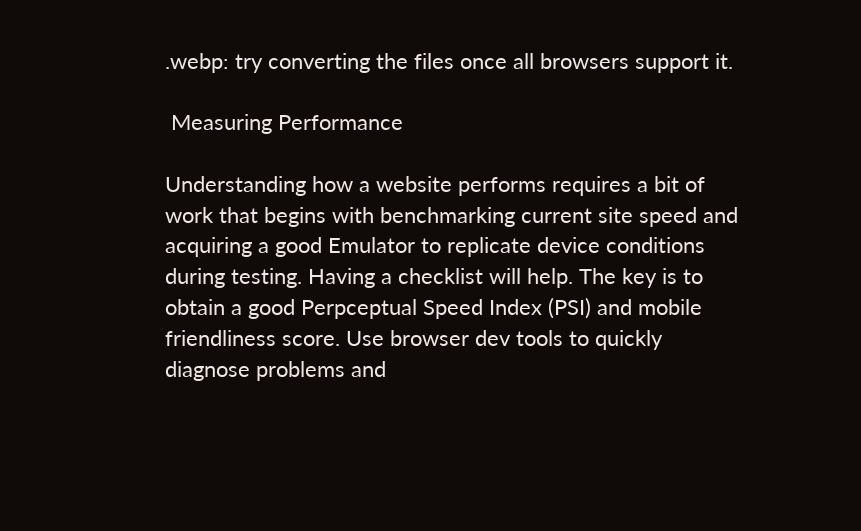.webp: try converting the files once all browsers support it.

 Measuring Performance

Understanding how a website performs requires a bit of work that begins with benchmarking current site speed and acquiring a good Emulator to replicate device conditions during testing. Having a checklist will help. The key is to obtain a good Perpceptual Speed Index (PSI) and mobile friendliness score. Use browser dev tools to quickly diagnose problems and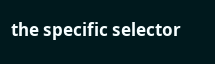the specific selector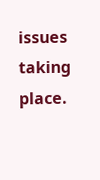issues taking place.